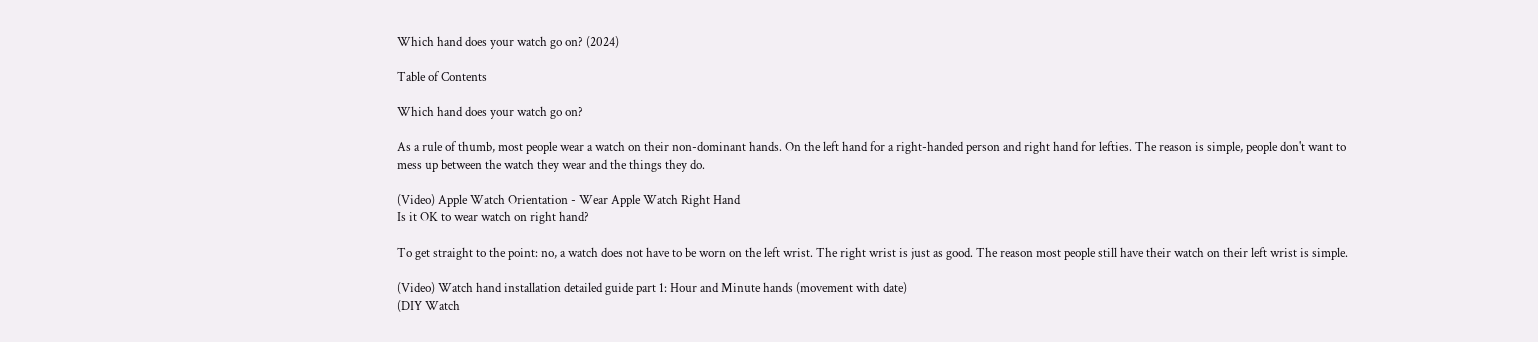Which hand does your watch go on? (2024)

Table of Contents

Which hand does your watch go on?

As a rule of thumb, most people wear a watch on their non-dominant hands. On the left hand for a right-handed person and right hand for lefties. The reason is simple, people don't want to mess up between the watch they wear and the things they do.

(Video) Apple Watch Orientation - Wear Apple Watch Right Hand
Is it OK to wear watch on right hand?

To get straight to the point: no, a watch does not have to be worn on the left wrist. The right wrist is just as good. The reason most people still have their watch on their left wrist is simple.

(Video) Watch hand installation detailed guide part 1: Hour and Minute hands (movement with date)
(DIY Watch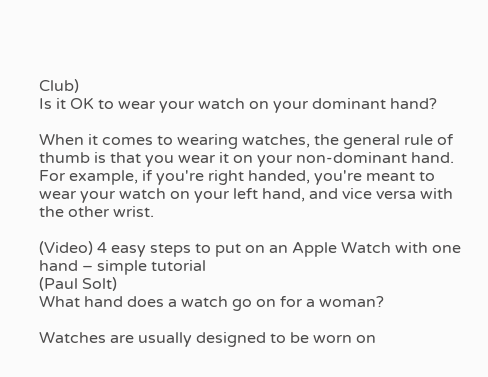Club)
Is it OK to wear your watch on your dominant hand?

When it comes to wearing watches, the general rule of thumb is that you wear it on your non-dominant hand. For example, if you're right handed, you're meant to wear your watch on your left hand, and vice versa with the other wrist.

(Video) 4 easy steps to put on an Apple Watch with one hand – simple tutorial
(Paul Solt)
What hand does a watch go on for a woman?

Watches are usually designed to be worn on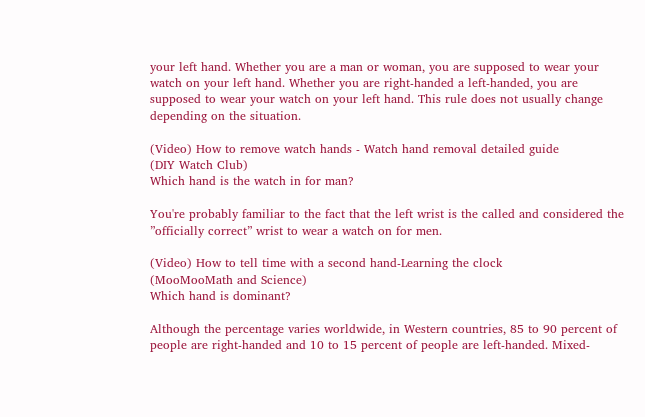your left hand. Whether you are a man or woman, you are supposed to wear your watch on your left hand. Whether you are right-handed a left-handed, you are supposed to wear your watch on your left hand. This rule does not usually change depending on the situation.

(Video) How to remove watch hands - Watch hand removal detailed guide
(DIY Watch Club)
Which hand is the watch in for man?

You're probably familiar to the fact that the left wrist is the called and considered the ”officially correct” wrist to wear a watch on for men.

(Video) How to tell time with a second hand-Learning the clock
(MooMooMath and Science)
Which hand is dominant?

Although the percentage varies worldwide, in Western countries, 85 to 90 percent of people are right-handed and 10 to 15 percent of people are left-handed. Mixed-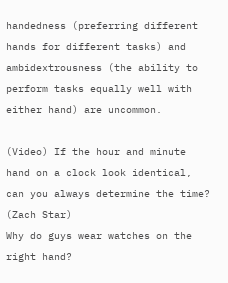handedness (preferring different hands for different tasks) and ambidextrousness (the ability to perform tasks equally well with either hand) are uncommon.

(Video) If the hour and minute hand on a clock look identical, can you always determine the time?
(Zach Star)
Why do guys wear watches on the right hand?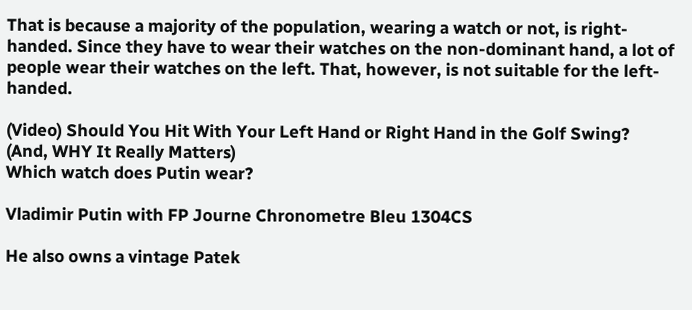That is because a majority of the population, wearing a watch or not, is right-handed. Since they have to wear their watches on the non-dominant hand, a lot of people wear their watches on the left. That, however, is not suitable for the left-handed.

(Video) Should You Hit With Your Left Hand or Right Hand in the Golf Swing? (And, WHY It Really Matters)
Which watch does Putin wear?

Vladimir Putin with FP Journe Chronometre Bleu 1304CS

He also owns a vintage Patek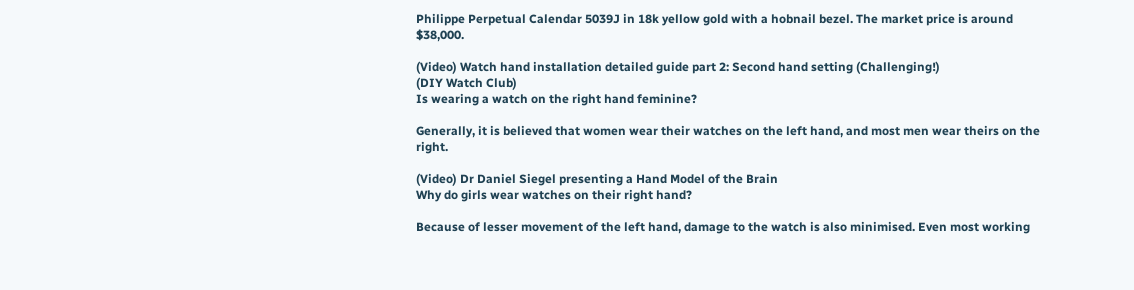Philippe Perpetual Calendar 5039J in 18k yellow gold with a hobnail bezel. The market price is around $38,000.

(Video) Watch hand installation detailed guide part 2: Second hand setting (Challenging!)
(DIY Watch Club)
Is wearing a watch on the right hand feminine?

Generally, it is believed that women wear their watches on the left hand, and most men wear theirs on the right.

(Video) Dr Daniel Siegel presenting a Hand Model of the Brain
Why do girls wear watches on their right hand?

Because of lesser movement of the left hand, damage to the watch is also minimised. Even most working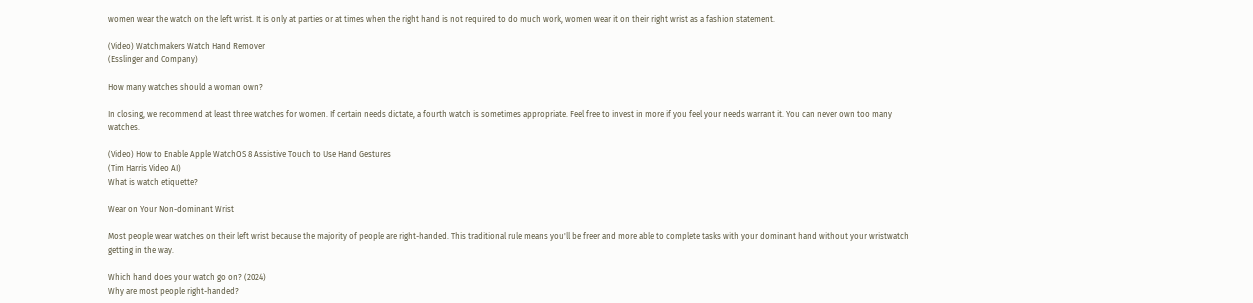women wear the watch on the left wrist. It is only at parties or at times when the right hand is not required to do much work, women wear it on their right wrist as a fashion statement.

(Video) Watchmakers Watch Hand Remover
(Esslinger and Company)

How many watches should a woman own?

In closing, we recommend at least three watches for women. If certain needs dictate, a fourth watch is sometimes appropriate. Feel free to invest in more if you feel your needs warrant it. You can never own too many watches.

(Video) How to Enable Apple WatchOS 8 Assistive Touch to Use Hand Gestures
(Tim Harris Video AI)
What is watch etiquette?

Wear on Your Non-dominant Wrist

Most people wear watches on their left wrist because the majority of people are right-handed. This traditional rule means you'll be freer and more able to complete tasks with your dominant hand without your wristwatch getting in the way.

Which hand does your watch go on? (2024)
Why are most people right-handed?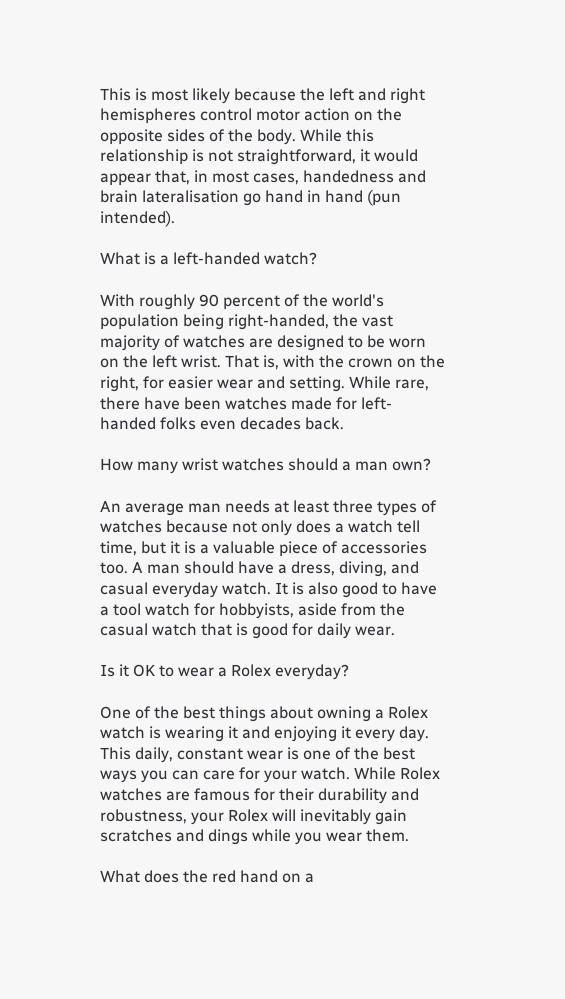This is most likely because the left and right hemispheres control motor action on the opposite sides of the body. While this relationship is not straightforward, it would appear that, in most cases, handedness and brain lateralisation go hand in hand (pun intended).

What is a left-handed watch?

With roughly 90 percent of the world's population being right-handed, the vast majority of watches are designed to be worn on the left wrist. That is, with the crown on the right, for easier wear and setting. While rare, there have been watches made for left-handed folks even decades back.

How many wrist watches should a man own?

An average man needs at least three types of watches because not only does a watch tell time, but it is a valuable piece of accessories too. A man should have a dress, diving, and casual everyday watch. It is also good to have a tool watch for hobbyists, aside from the casual watch that is good for daily wear.

Is it OK to wear a Rolex everyday?

One of the best things about owning a Rolex watch is wearing it and enjoying it every day. This daily, constant wear is one of the best ways you can care for your watch. While Rolex watches are famous for their durability and robustness, your Rolex will inevitably gain scratches and dings while you wear them.

What does the red hand on a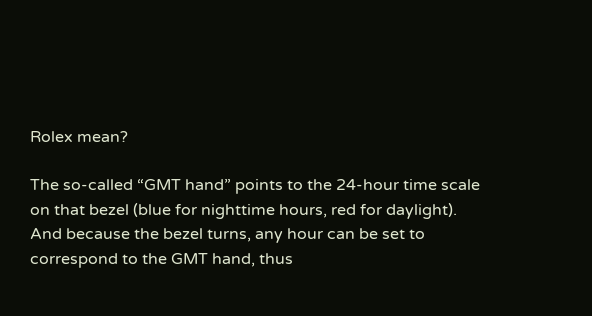Rolex mean?

The so-called “GMT hand” points to the 24-hour time scale on that bezel (blue for nighttime hours, red for daylight). And because the bezel turns, any hour can be set to correspond to the GMT hand, thus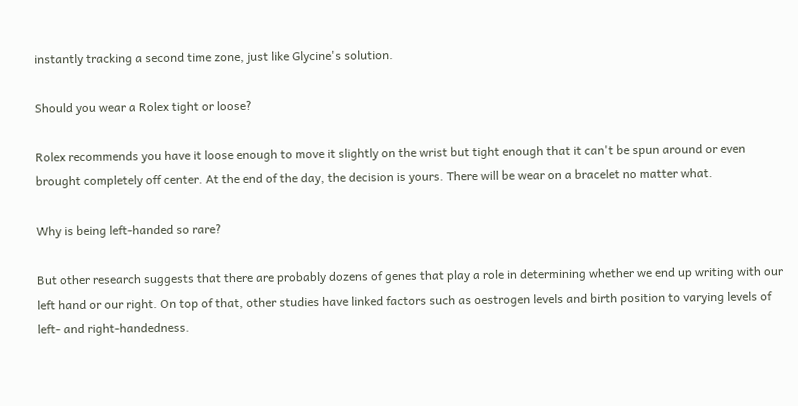instantly tracking a second time zone, just like Glycine's solution.

Should you wear a Rolex tight or loose?

Rolex recommends you have it loose enough to move it slightly on the wrist but tight enough that it can't be spun around or even brought completely off center. At the end of the day, the decision is yours. There will be wear on a bracelet no matter what.

Why is being left-handed so rare?

But other research suggests that there are probably dozens of genes that play a role in determining whether we end up writing with our left hand or our right. On top of that, other studies have linked factors such as oestrogen levels and birth position to varying levels of left- and right-handedness.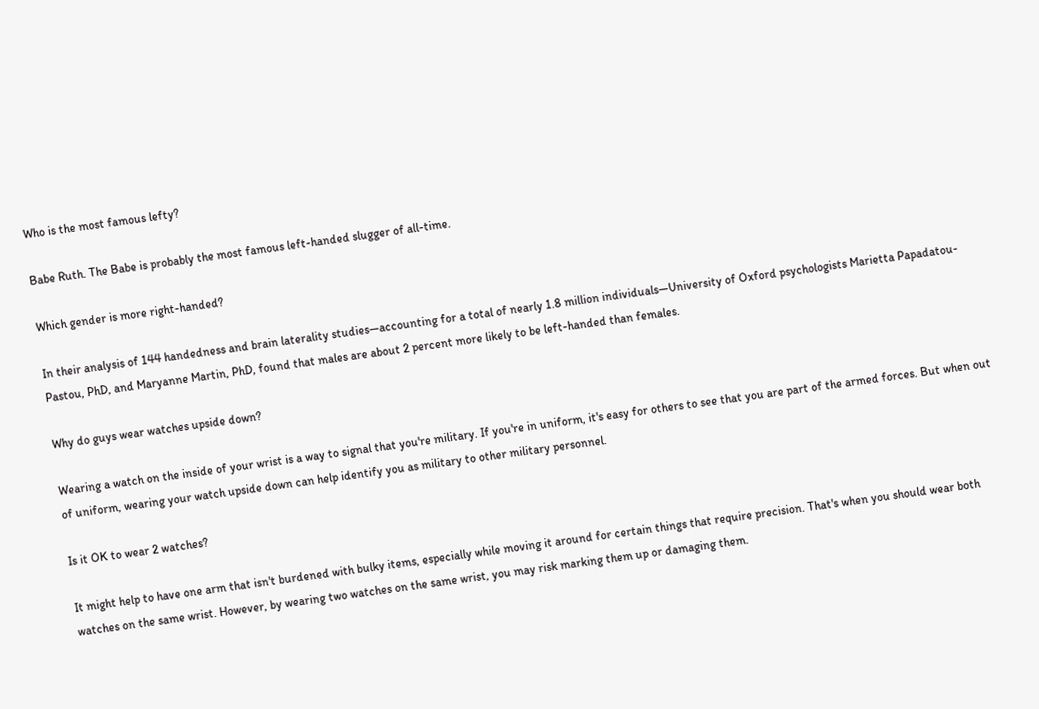Who is the most famous lefty?

Babe Ruth. The Babe is probably the most famous left-handed slugger of all-time.

Which gender is more right-handed?

In their analysis of 144 handedness and brain laterality studies—accounting for a total of nearly 1.8 million individuals—University of Oxford psychologists Marietta Papadatou-Pastou, PhD, and Maryanne Martin, PhD, found that males are about 2 percent more likely to be left-handed than females.

Why do guys wear watches upside down?

Wearing a watch on the inside of your wrist is a way to signal that you're military. If you're in uniform, it's easy for others to see that you are part of the armed forces. But when out of uniform, wearing your watch upside down can help identify you as military to other military personnel.

Is it OK to wear 2 watches?

It might help to have one arm that isn't burdened with bulky items, especially while moving it around for certain things that require precision. That's when you should wear both watches on the same wrist. However, by wearing two watches on the same wrist, you may risk marking them up or damaging them.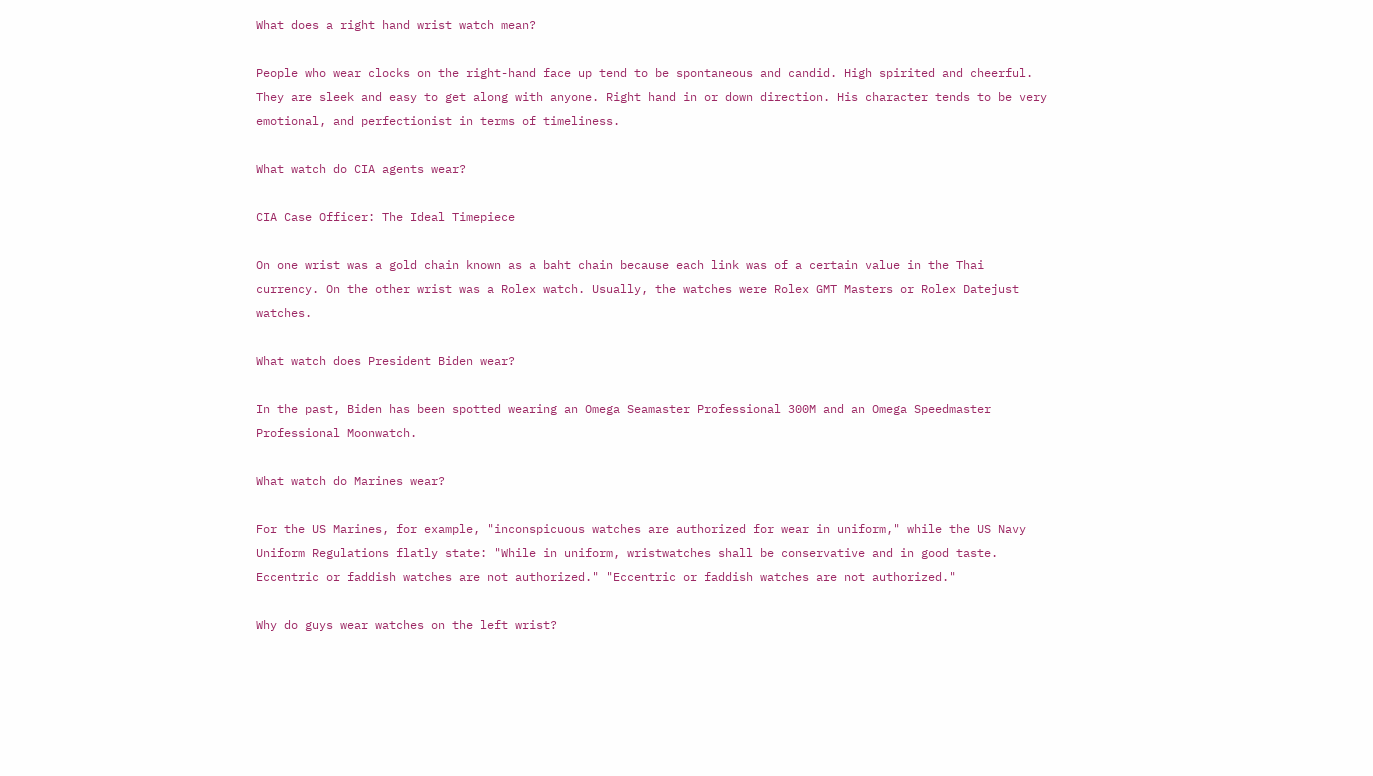What does a right hand wrist watch mean?

People who wear clocks on the right-hand face up tend to be spontaneous and candid. High spirited and cheerful. They are sleek and easy to get along with anyone. Right hand in or down direction. His character tends to be very emotional, and perfectionist in terms of timeliness.

What watch do CIA agents wear?

CIA Case Officer: The Ideal Timepiece

On one wrist was a gold chain known as a baht chain because each link was of a certain value in the Thai currency. On the other wrist was a Rolex watch. Usually, the watches were Rolex GMT Masters or Rolex Datejust watches.

What watch does President Biden wear?

In the past, Biden has been spotted wearing an Omega Seamaster Professional 300M and an Omega Speedmaster Professional Moonwatch.

What watch do Marines wear?

For the US Marines, for example, "inconspicuous watches are authorized for wear in uniform," while the US Navy Uniform Regulations flatly state: "While in uniform, wristwatches shall be conservative and in good taste. Eccentric or faddish watches are not authorized." "Eccentric or faddish watches are not authorized."

Why do guys wear watches on the left wrist?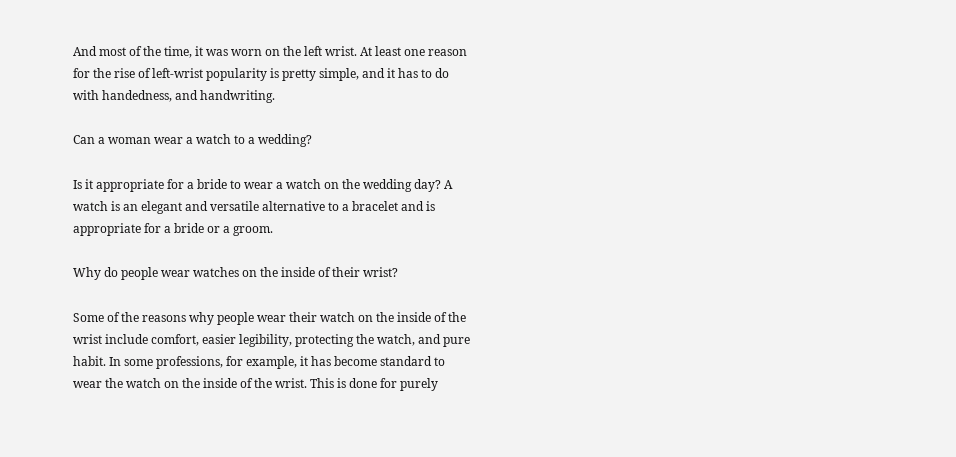And most of the time, it was worn on the left wrist. At least one reason for the rise of left-wrist popularity is pretty simple, and it has to do with handedness, and handwriting.

Can a woman wear a watch to a wedding?

Is it appropriate for a bride to wear a watch on the wedding day? A watch is an elegant and versatile alternative to a bracelet and is appropriate for a bride or a groom.

Why do people wear watches on the inside of their wrist?

Some of the reasons why people wear their watch on the inside of the wrist include comfort, easier legibility, protecting the watch, and pure habit. In some professions, for example, it has become standard to wear the watch on the inside of the wrist. This is done for purely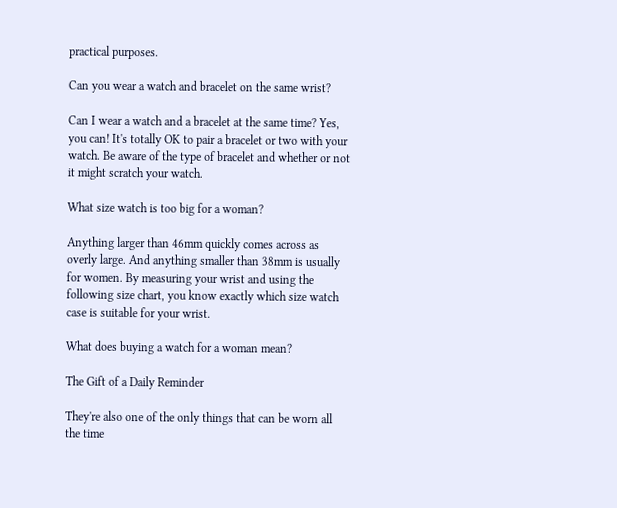practical purposes.

Can you wear a watch and bracelet on the same wrist?

Can I wear a watch and a bracelet at the same time? Yes, you can! It's totally OK to pair a bracelet or two with your watch. Be aware of the type of bracelet and whether or not it might scratch your watch.

What size watch is too big for a woman?

Anything larger than 46mm quickly comes across as overly large. And anything smaller than 38mm is usually for women. By measuring your wrist and using the following size chart, you know exactly which size watch case is suitable for your wrist.

What does buying a watch for a woman mean?

The Gift of a Daily Reminder

They're also one of the only things that can be worn all the time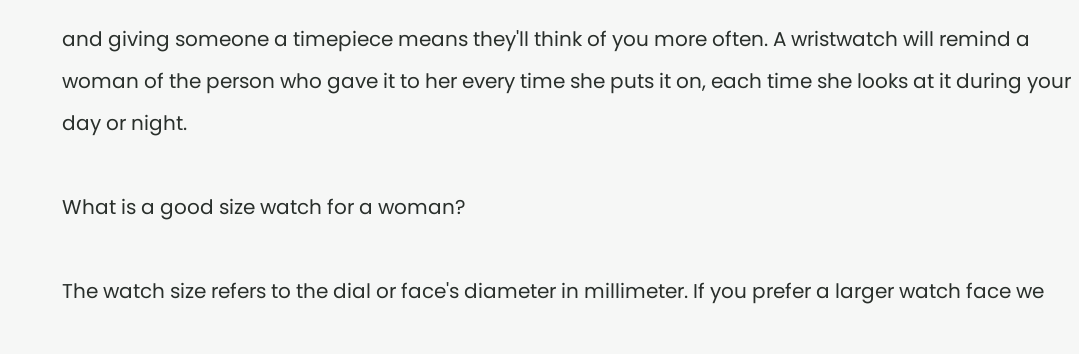and giving someone a timepiece means they'll think of you more often. A wristwatch will remind a woman of the person who gave it to her every time she puts it on, each time she looks at it during your day or night.

What is a good size watch for a woman?

The watch size refers to the dial or face's diameter in millimeter. If you prefer a larger watch face we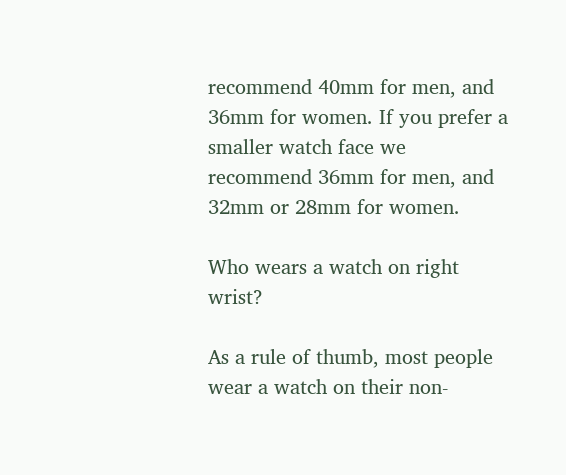recommend 40mm for men, and 36mm for women. If you prefer a smaller watch face we recommend 36mm for men, and 32mm or 28mm for women.

Who wears a watch on right wrist?

As a rule of thumb, most people wear a watch on their non-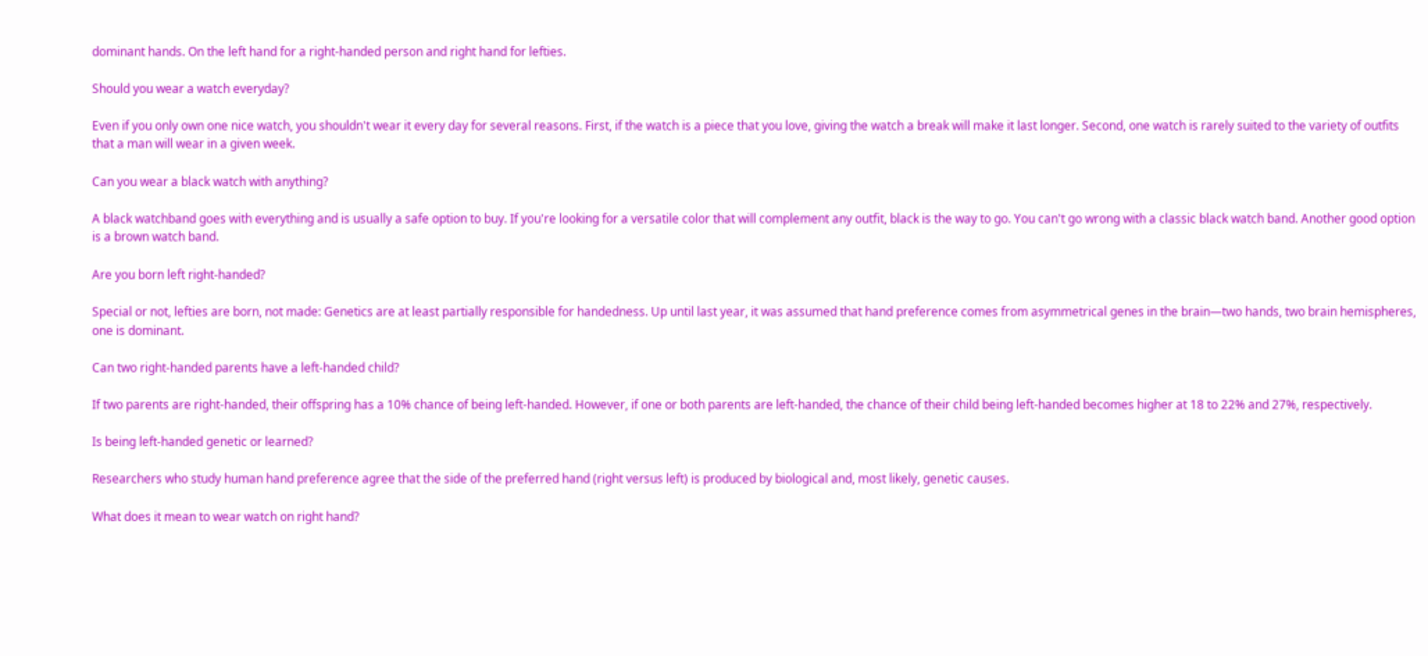dominant hands. On the left hand for a right-handed person and right hand for lefties.

Should you wear a watch everyday?

Even if you only own one nice watch, you shouldn't wear it every day for several reasons. First, if the watch is a piece that you love, giving the watch a break will make it last longer. Second, one watch is rarely suited to the variety of outfits that a man will wear in a given week.

Can you wear a black watch with anything?

A black watchband goes with everything and is usually a safe option to buy. If you're looking for a versatile color that will complement any outfit, black is the way to go. You can't go wrong with a classic black watch band. Another good option is a brown watch band.

Are you born left right-handed?

Special or not, lefties are born, not made: Genetics are at least partially responsible for handedness. Up until last year, it was assumed that hand preference comes from asymmetrical genes in the brain—two hands, two brain hemispheres, one is dominant.

Can two right-handed parents have a left-handed child?

If two parents are right-handed, their offspring has a 10% chance of being left-handed. However, if one or both parents are left-handed, the chance of their child being left-handed becomes higher at 18 to 22% and 27%, respectively.

Is being left-handed genetic or learned?

Researchers who study human hand preference agree that the side of the preferred hand (right versus left) is produced by biological and, most likely, genetic causes.

What does it mean to wear watch on right hand?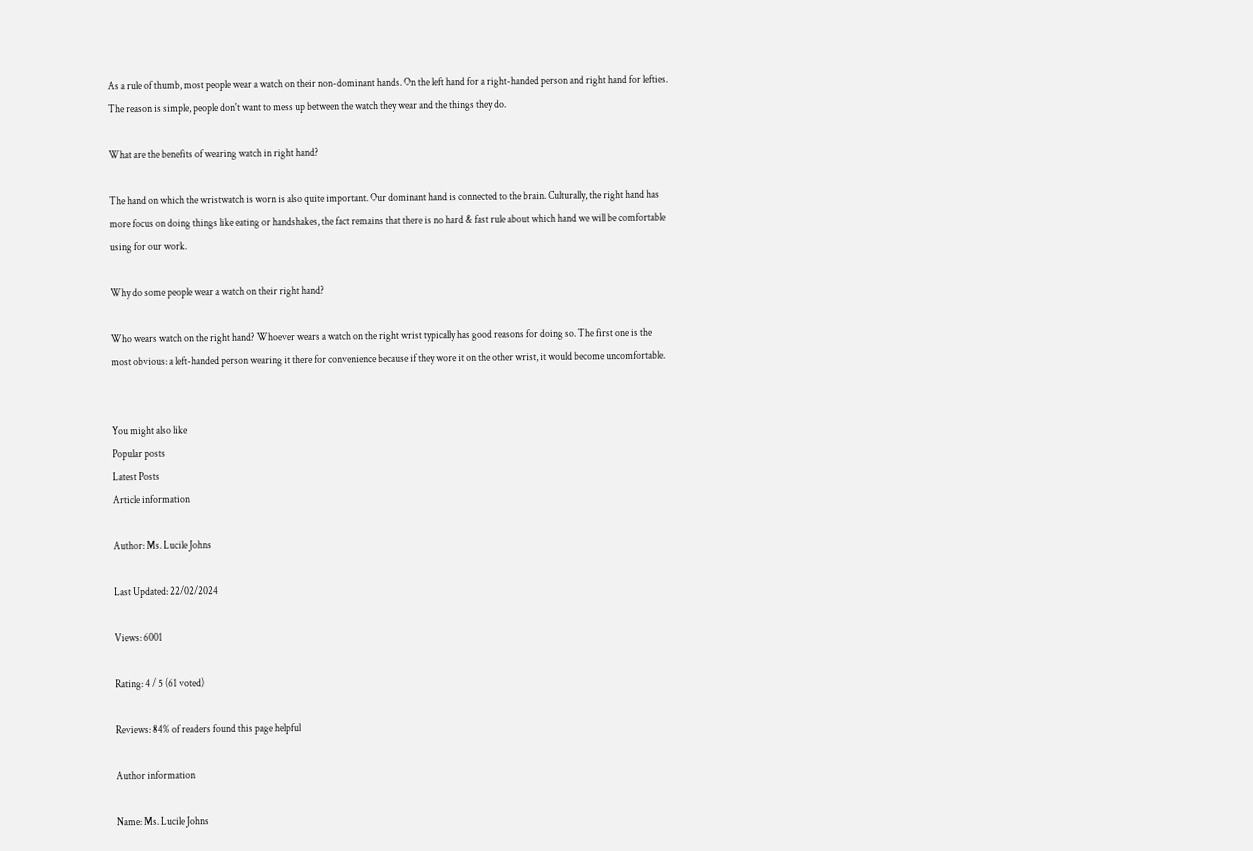As a rule of thumb, most people wear a watch on their non-dominant hands. On the left hand for a right-handed person and right hand for lefties. The reason is simple, people don't want to mess up between the watch they wear and the things they do.

What are the benefits of wearing watch in right hand?

The hand on which the wristwatch is worn is also quite important. Our dominant hand is connected to the brain. Culturally, the right hand has more focus on doing things like eating or handshakes, the fact remains that there is no hard & fast rule about which hand we will be comfortable using for our work.

Why do some people wear a watch on their right hand?

Who wears watch on the right hand? Whoever wears a watch on the right wrist typically has good reasons for doing so. The first one is the most obvious: a left-handed person wearing it there for convenience because if they wore it on the other wrist, it would become uncomfortable.


You might also like
Popular posts
Latest Posts
Article information

Author: Ms. Lucile Johns

Last Updated: 22/02/2024

Views: 6001

Rating: 4 / 5 (61 voted)

Reviews: 84% of readers found this page helpful

Author information

Name: Ms. Lucile Johns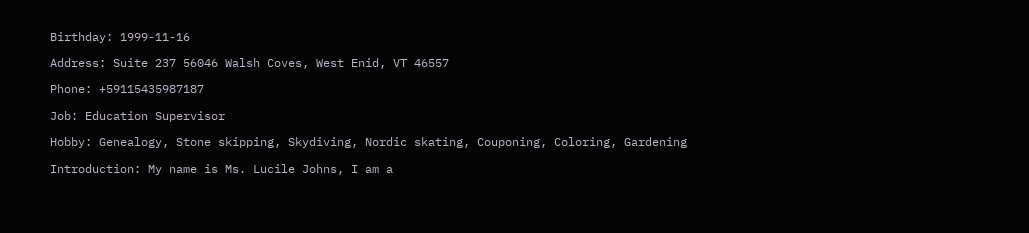Birthday: 1999-11-16

Address: Suite 237 56046 Walsh Coves, West Enid, VT 46557

Phone: +59115435987187

Job: Education Supervisor

Hobby: Genealogy, Stone skipping, Skydiving, Nordic skating, Couponing, Coloring, Gardening

Introduction: My name is Ms. Lucile Johns, I am a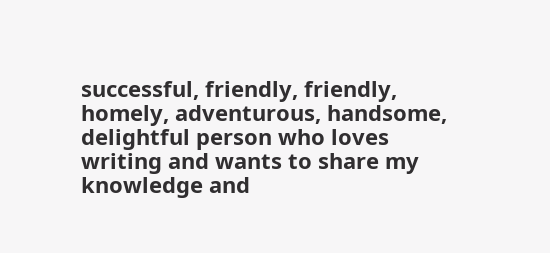successful, friendly, friendly, homely, adventurous, handsome, delightful person who loves writing and wants to share my knowledge and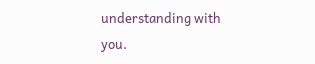understanding with you.